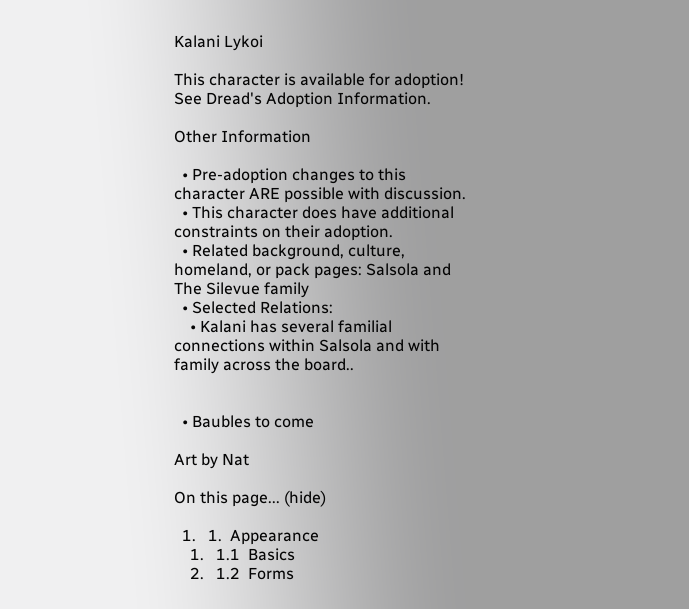Kalani Lykoi

This character is available for adoption! See Dread's Adoption Information.

Other Information

  • Pre-adoption changes to this character ARE possible with discussion.
  • This character does have additional constraints on their adoption.
  • Related background, culture, homeland, or pack pages: Salsola and The Silevue family
  • Selected Relations:
    • Kalani has several familial connections within Salsola and with family across the board..


  • Baubles to come

Art by Nat

On this page... (hide)

  1.   1.  Appearance
    1.   1.1  Basics
    2.   1.2  Forms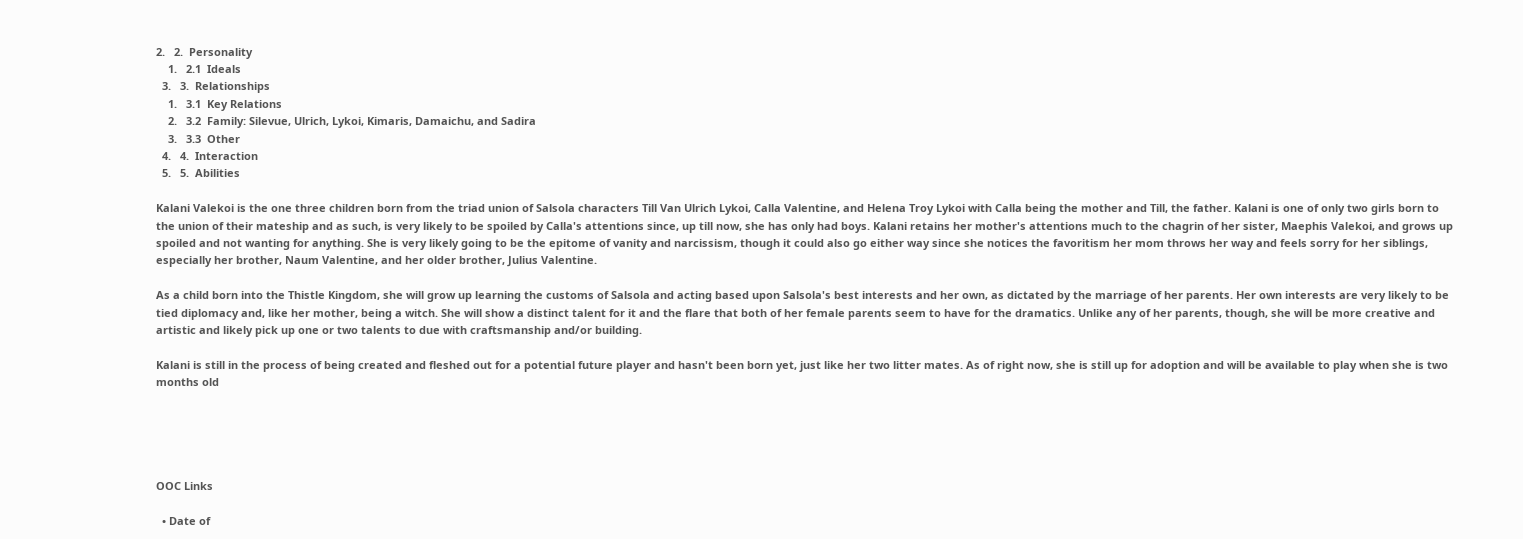2.   2.  Personality
    1.   2.1  Ideals
  3.   3.  Relationships
    1.   3.1  Key Relations
    2.   3.2  Family: Silevue, Ulrich, Lykoi, Kimaris, Damaichu, and Sadira
    3.   3.3  Other
  4.   4.  Interaction
  5.   5.  Abilities

Kalani Valekoi is the one three children born from the triad union of Salsola characters Till Van Ulrich Lykoi, Calla Valentine, and Helena Troy Lykoi with Calla being the mother and Till, the father. Kalani is one of only two girls born to the union of their mateship and as such, is very likely to be spoiled by Calla's attentions since, up till now, she has only had boys. Kalani retains her mother's attentions much to the chagrin of her sister, Maephis Valekoi, and grows up spoiled and not wanting for anything. She is very likely going to be the epitome of vanity and narcissism, though it could also go either way since she notices the favoritism her mom throws her way and feels sorry for her siblings, especially her brother, Naum Valentine, and her older brother, Julius Valentine.

As a child born into the Thistle Kingdom, she will grow up learning the customs of Salsola and acting based upon Salsola's best interests and her own, as dictated by the marriage of her parents. Her own interests are very likely to be tied diplomacy and, like her mother, being a witch. She will show a distinct talent for it and the flare that both of her female parents seem to have for the dramatics. Unlike any of her parents, though, she will be more creative and artistic and likely pick up one or two talents to due with craftsmanship and/or building.

Kalani is still in the process of being created and fleshed out for a potential future player and hasn't been born yet, just like her two litter mates. As of right now, she is still up for adoption and will be available to play when she is two months old





OOC Links

  • Date of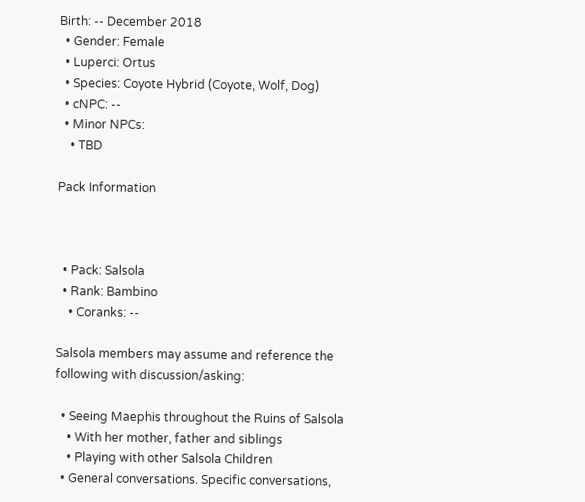Birth: -- December 2018
  • Gender: Female
  • Luperci: Ortus
  • Species: Coyote Hybrid (Coyote, Wolf, Dog)
  • cNPC: --
  • Minor NPCs:
    • TBD

Pack Information



  • Pack: Salsola
  • Rank: Bambino
    • Coranks: --

Salsola members may assume and reference the following with discussion/asking:

  • Seeing Maephis throughout the Ruins of Salsola
    • With her mother, father and siblings
    • Playing with other Salsola Children
  • General conversations. Specific conversations,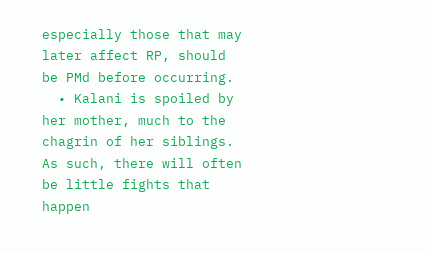especially those that may later affect RP, should be PMd before occurring.
  • Kalani is spoiled by her mother, much to the chagrin of her siblings. As such, there will often be little fights that happen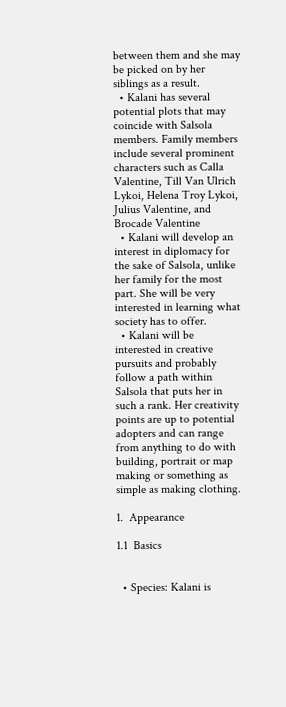between them and she may be picked on by her siblings as a result.
  • Kalani has several potential plots that may coincide with Salsola members. Family members include several prominent characters such as Calla Valentine, Till Van Ulrich Lykoi, Helena Troy Lykoi, Julius Valentine, and Brocade Valentine
  • Kalani will develop an interest in diplomacy for the sake of Salsola, unlike her family for the most part. She will be very interested in learning what society has to offer.
  • Kalani will be interested in creative pursuits and probably follow a path within Salsola that puts her in such a rank. Her creativity points are up to potential adopters and can range from anything to do with building, portrait or map making or something as simple as making clothing.

1.  Appearance

1.1  Basics


  • Species: Kalani is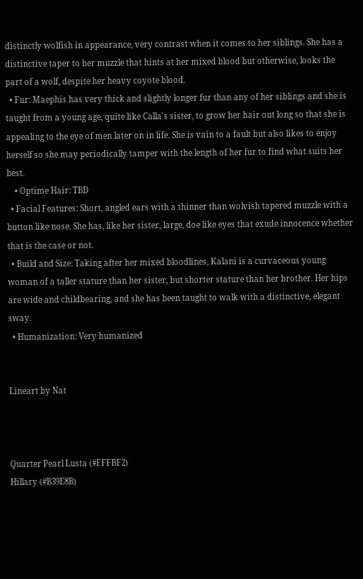distinctly wolfish in appearance, very contrast when it comes to her siblings. She has a distinctive taper to her muzzle that hints at her mixed blood but otherwise, looks the part of a wolf, despite her heavy coyote blood.
  • Fur: Maephis has very thick and slightly longer fur than any of her siblings and she is taught from a young age, quite like Calla's sister, to grow her hair out long so that she is appealing to the eye of men later on in life. She is vain to a fault but also likes to enjoy herself so she may periodically tamper with the length of her fur to find what suits her best.
    • Optime Hair: TBD
  • Facial Features: Short, angled ears with a thinner than wolvish tapered muzzle with a button like nose. She has, like her sister, large, doe like eyes that exude innocence whether that is the case or not.
  • Build and Size: Taking after her mixed bloodlines, Kalani is a curvaceous young woman of a taller stature than her sister, but shorter stature than her brother. Her hips are wide and childbearing, and she has been taught to walk with a distinctive, elegant sway.
  • Humanization: Very humanized


Lineart by Nat



Quarter Pearl Lusta (#FFFBF2)
Hillary (#B39E8B)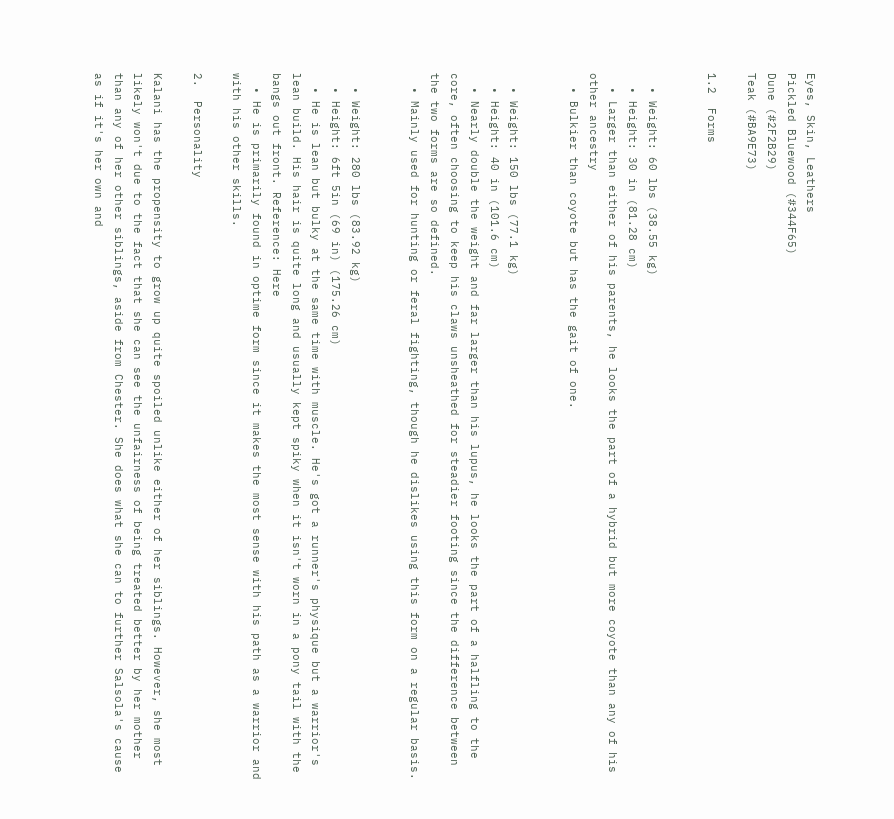Eyes, Skin, Leathers
Pickled Bluewood (#344F65)
Dune (#2F2B29)
Teak (#BA9E73)

1.2  Forms


  • Weight: 60 lbs (38.55 kg)
  • Height: 30 in (81.28 cm)
  • Larger than either of his parents, he looks the part of a hybrid but more coyote than any of his other ancestry
  • Bulkier than coyote but has the gait of one.


  • Weight: 150 lbs (77.1 kg)
  • Height: 40 in (101.6 cm)
  • Nearly double the weight and far larger than his lupus, he looks the part of a halfling to the core, often choosing to keep his claws unsheathed for steadier footing since the difference between the two forms are so defined.
  • Mainly used for hunting or feral fighting, though he dislikes using this form on a regular basis.


  • Weight: 280 lbs (83.92 kg)
  • Height: 6ft 5in (69 in) (175.26 cm)
  • He is lean but bulky at the same time with muscle. He's got a runner's physique but a warrior's lean build. His hair is quite long and usually kept spiky when it isn't worn in a pony tail with the bangs out front. Reference: Here
  • He is primarily found in optime form since it makes the most sense with his path as a warrior and with his other skills.

2.  Personality

Kalani has the propensity to grow up quite spoiled unlike either of her siblings. However, she most likely won't due to the fact that she can see the unfairness of being treated better by her mother than any of her other siblings, aside from Chester. She does what she can to further Salsola's cause as if it's her own and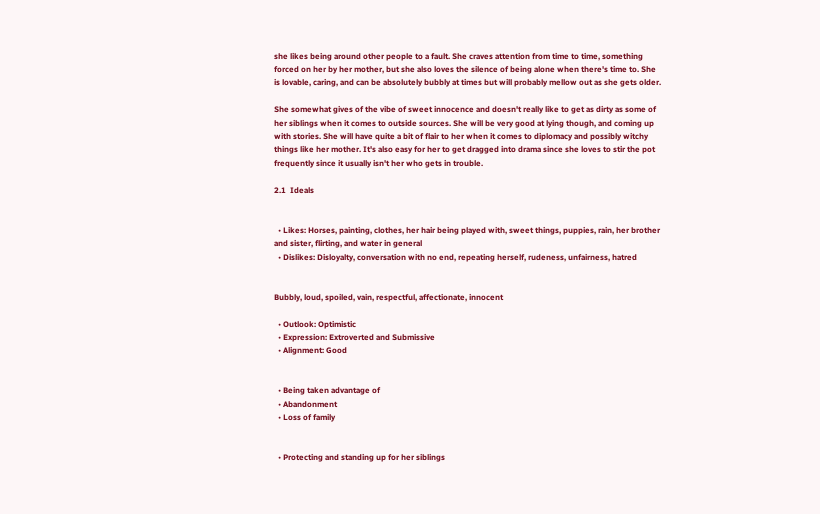she likes being around other people to a fault. She craves attention from time to time, something forced on her by her mother, but she also loves the silence of being alone when there's time to. She is lovable, caring, and can be absolutely bubbly at times but will probably mellow out as she gets older.

She somewhat gives of the vibe of sweet innocence and doesn't really like to get as dirty as some of her siblings when it comes to outside sources. She will be very good at lying though, and coming up with stories. She will have quite a bit of flair to her when it comes to diplomacy and possibly witchy things like her mother. It's also easy for her to get dragged into drama since she loves to stir the pot frequently since it usually isn't her who gets in trouble.

2.1  Ideals


  • Likes: Horses, painting, clothes, her hair being played with, sweet things, puppies, rain, her brother and sister, flirting, and water in general
  • Dislikes: Disloyalty, conversation with no end, repeating herself, rudeness, unfairness, hatred


Bubbly, loud, spoiled, vain, respectful, affectionate, innocent

  • Outlook: Optimistic
  • Expression: Extroverted and Submissive
  • Alignment: Good


  • Being taken advantage of
  • Abandonment
  • Loss of family


  • Protecting and standing up for her siblings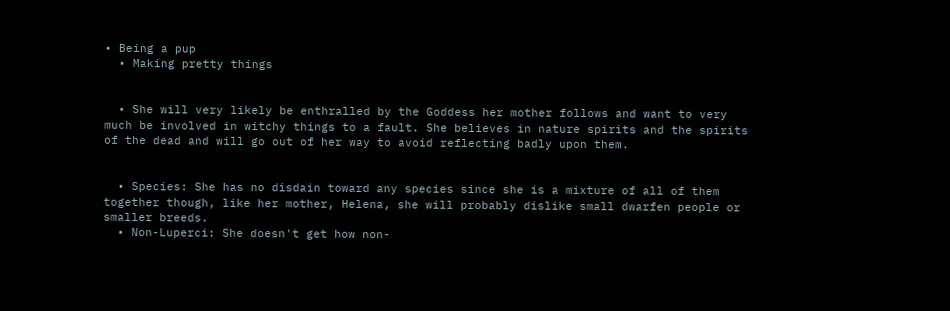• Being a pup
  • Making pretty things


  • She will very likely be enthralled by the Goddess her mother follows and want to very much be involved in witchy things to a fault. She believes in nature spirits and the spirits of the dead and will go out of her way to avoid reflecting badly upon them.


  • Species: She has no disdain toward any species since she is a mixture of all of them together though, like her mother, Helena, she will probably dislike small dwarfen people or smaller breeds.
  • Non-Luperci: She doesn't get how non-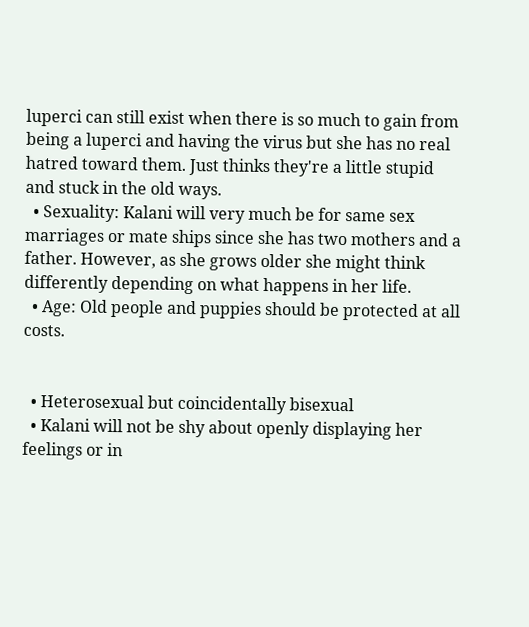luperci can still exist when there is so much to gain from being a luperci and having the virus but she has no real hatred toward them. Just thinks they're a little stupid and stuck in the old ways.
  • Sexuality: Kalani will very much be for same sex marriages or mate ships since she has two mothers and a father. However, as she grows older she might think differently depending on what happens in her life.
  • Age: Old people and puppies should be protected at all costs.


  • Heterosexual but coincidentally bisexual
  • Kalani will not be shy about openly displaying her feelings or in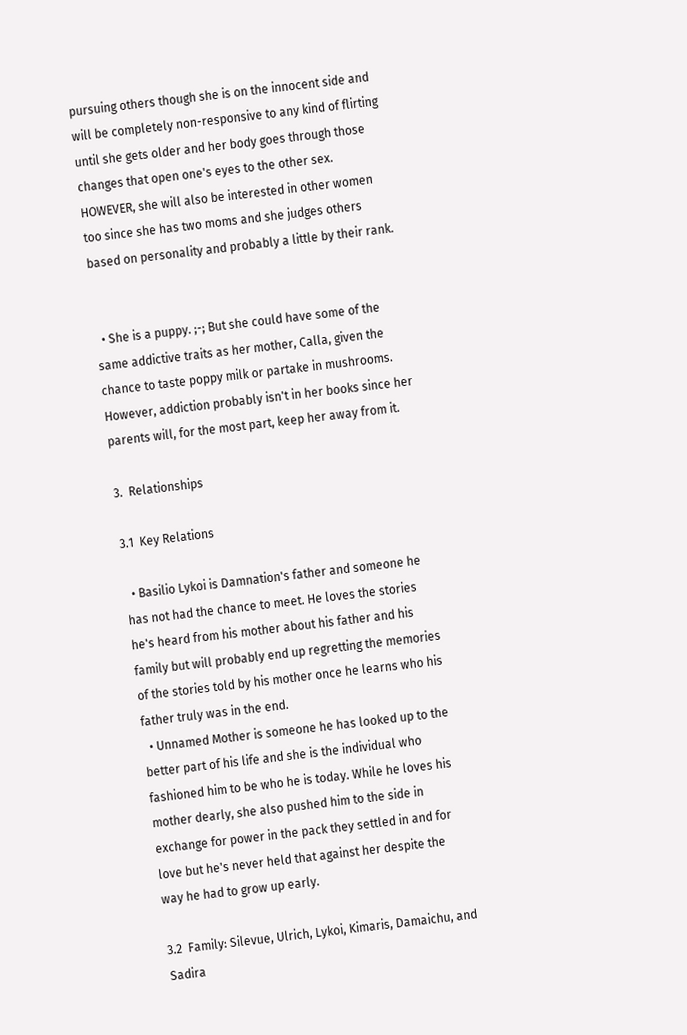pursuing others though she is on the innocent side and will be completely non-responsive to any kind of flirting until she gets older and her body goes through those changes that open one's eyes to the other sex. HOWEVER, she will also be interested in other women too since she has two moms and she judges others based on personality and probably a little by their rank.


  • She is a puppy. ;-; But she could have some of the same addictive traits as her mother, Calla, given the chance to taste poppy milk or partake in mushrooms. However, addiction probably isn't in her books since her parents will, for the most part, keep her away from it.

3.  Relationships

3.1  Key Relations

  • Basilio Lykoi is Damnation's father and someone he has not had the chance to meet. He loves the stories he's heard from his mother about his father and his family but will probably end up regretting the memories of the stories told by his mother once he learns who his father truly was in the end.
  • Unnamed Mother is someone he has looked up to the better part of his life and she is the individual who fashioned him to be who he is today. While he loves his mother dearly, she also pushed him to the side in exchange for power in the pack they settled in and for love but he's never held that against her despite the way he had to grow up early.

3.2  Family: Silevue, Ulrich, Lykoi, Kimaris, Damaichu, and Sadira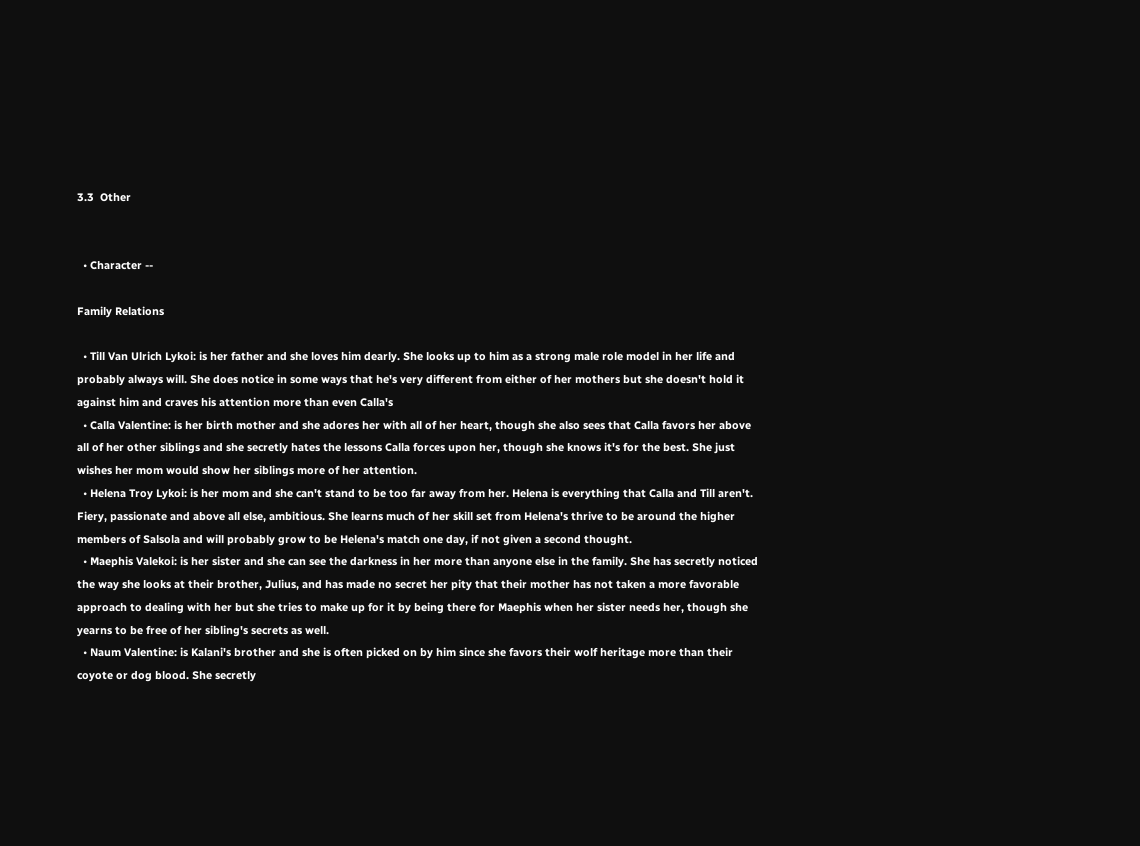3.3  Other


  • Character --

Family Relations

  • Till Van Ulrich Lykoi: is her father and she loves him dearly. She looks up to him as a strong male role model in her life and probably always will. She does notice in some ways that he's very different from either of her mothers but she doesn't hold it against him and craves his attention more than even Calla's
  • Calla Valentine: is her birth mother and she adores her with all of her heart, though she also sees that Calla favors her above all of her other siblings and she secretly hates the lessons Calla forces upon her, though she knows it's for the best. She just wishes her mom would show her siblings more of her attention.
  • Helena Troy Lykoi: is her mom and she can't stand to be too far away from her. Helena is everything that Calla and Till aren't. Fiery, passionate and above all else, ambitious. She learns much of her skill set from Helena's thrive to be around the higher members of Salsola and will probably grow to be Helena's match one day, if not given a second thought.
  • Maephis Valekoi: is her sister and she can see the darkness in her more than anyone else in the family. She has secretly noticed the way she looks at their brother, Julius, and has made no secret her pity that their mother has not taken a more favorable approach to dealing with her but she tries to make up for it by being there for Maephis when her sister needs her, though she yearns to be free of her sibling's secrets as well.
  • Naum Valentine: is Kalani's brother and she is often picked on by him since she favors their wolf heritage more than their coyote or dog blood. She secretly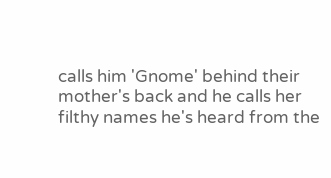calls him 'Gnome' behind their mother's back and he calls her filthy names he's heard from the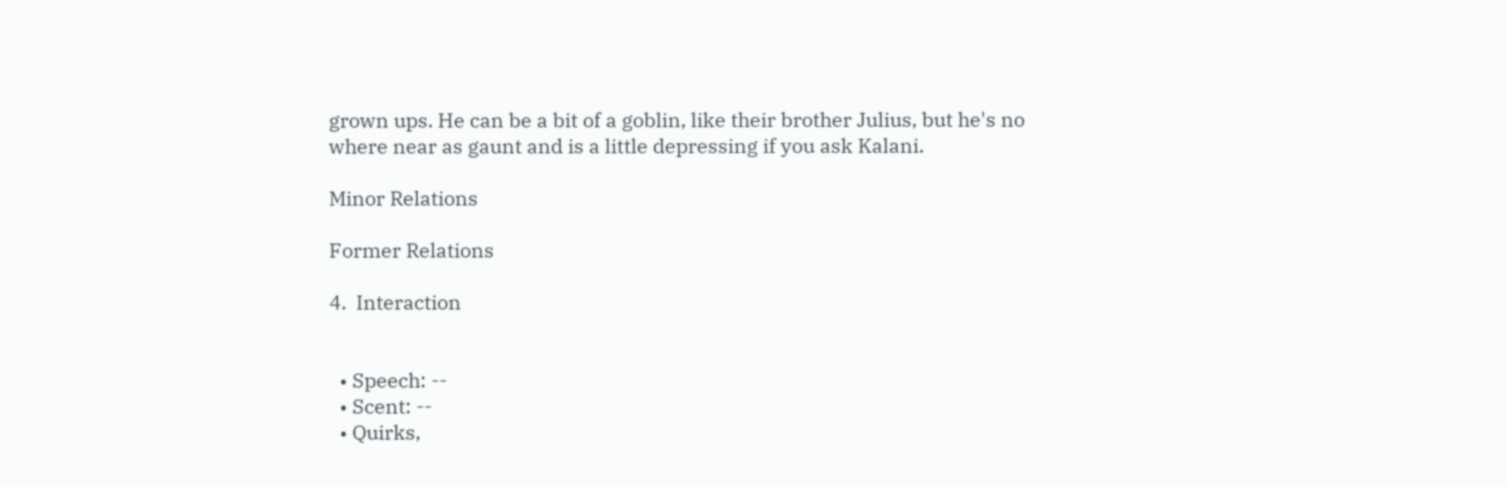grown ups. He can be a bit of a goblin, like their brother Julius, but he's no where near as gaunt and is a little depressing if you ask Kalani.

Minor Relations

Former Relations

4.  Interaction


  • Speech: --
  • Scent: --
  • Quirks,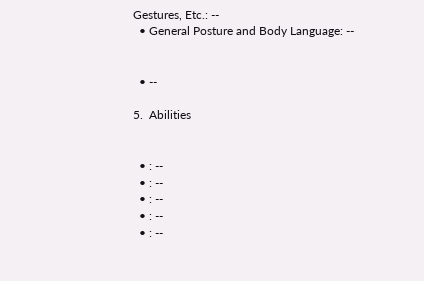Gestures, Etc.: --
  • General Posture and Body Language: --


  • --

5.  Abilities


  • : --
  • : --
  • : --
  • : --
  • : --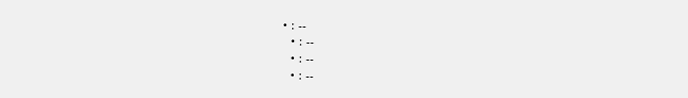• : --
  • : --
  • : --
  • : --